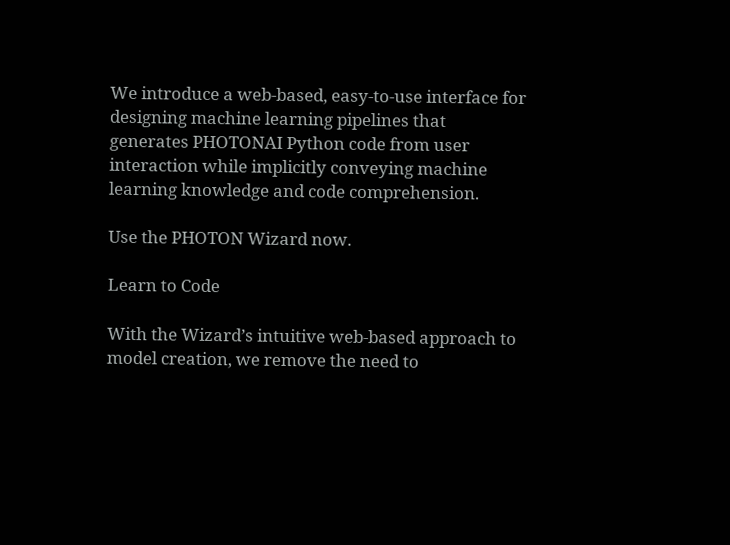We introduce a web-based, easy-to-use interface for designing machine learning pipelines that generates PHOTONAI Python code from user interaction while implicitly conveying machine learning knowledge and code comprehension.

Use the PHOTON Wizard now.

Learn to Code

With the Wizard’s intuitive web-based approach to model creation, we remove the need to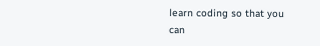learn coding so that you can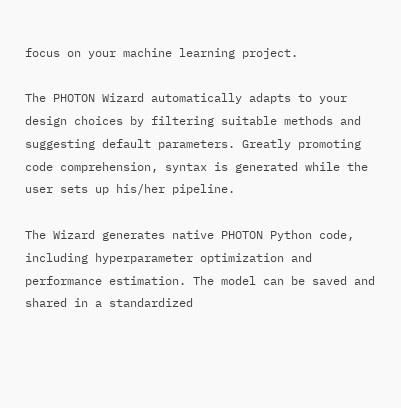focus on your machine learning project.

The PHOTON Wizard automatically adapts to your design choices by filtering suitable methods and suggesting default parameters. Greatly promoting code comprehension, syntax is generated while the user sets up his/her pipeline.

The Wizard generates native PHOTON Python code, including hyperparameter optimization and performance estimation. The model can be saved and shared in a standardized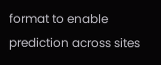format to enable prediction across sites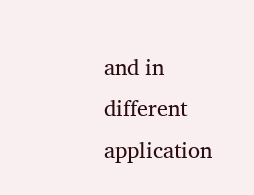and in different application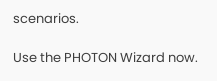scenarios.

Use the PHOTON Wizard now.